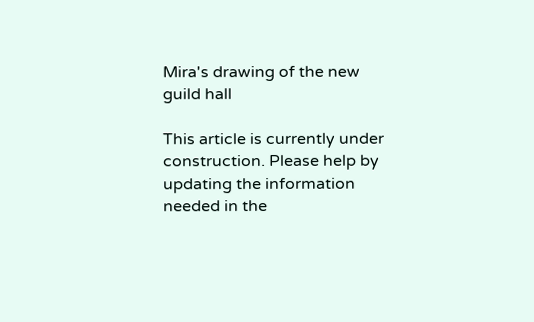Mira's drawing of the new guild hall

This article is currently under construction. Please help by updating the information needed in the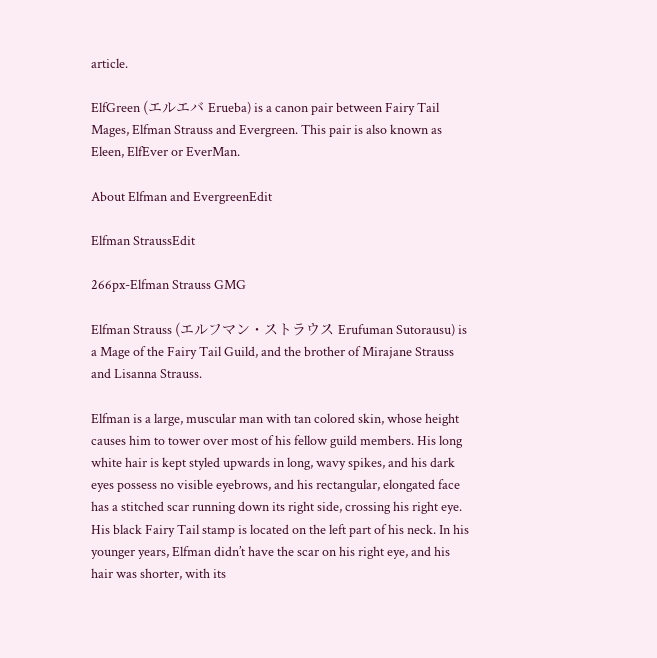article.

ElfGreen (エルエバ Erueba) is a canon pair between Fairy Tail Mages, Elfman Strauss and Evergreen. This pair is also known as Eleen, ElfEver or EverMan.

About Elfman and EvergreenEdit

Elfman StraussEdit

266px-Elfman Strauss GMG

Elfman Strauss (エルフマン・ストラウス Erufuman Sutorausu) is a Mage of the Fairy Tail Guild, and the brother of Mirajane Strauss and Lisanna Strauss.

Elfman is a large, muscular man with tan colored skin, whose height causes him to tower over most of his fellow guild members. His long white hair is kept styled upwards in long, wavy spikes, and his dark eyes possess no visible eyebrows, and his rectangular, elongated face has a stitched scar running down its right side, crossing his right eye. His black Fairy Tail stamp is located on the left part of his neck. In his younger years, Elfman didn’t have the scar on his right eye, and his hair was shorter, with its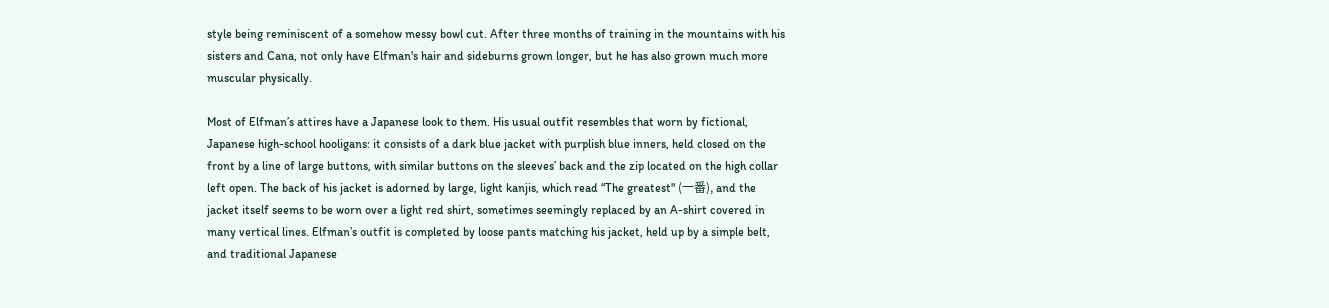style being reminiscent of a somehow messy bowl cut. After three months of training in the mountains with his sisters and Cana, not only have Elfman's hair and sideburns grown longer, but he has also grown much more muscular physically.

Most of Elfman’s attires have a Japanese look to them. His usual outfit resembles that worn by fictional, Japanese high-school hooligans: it consists of a dark blue jacket with purplish blue inners, held closed on the front by a line of large buttons, with similar buttons on the sleeves’ back and the zip located on the high collar left open. The back of his jacket is adorned by large, light kanjis, which read “The greatest" (一番), and the jacket itself seems to be worn over a light red shirt, sometimes seemingly replaced by an A-shirt covered in many vertical lines. Elfman’s outfit is completed by loose pants matching his jacket, held up by a simple belt, and traditional Japanese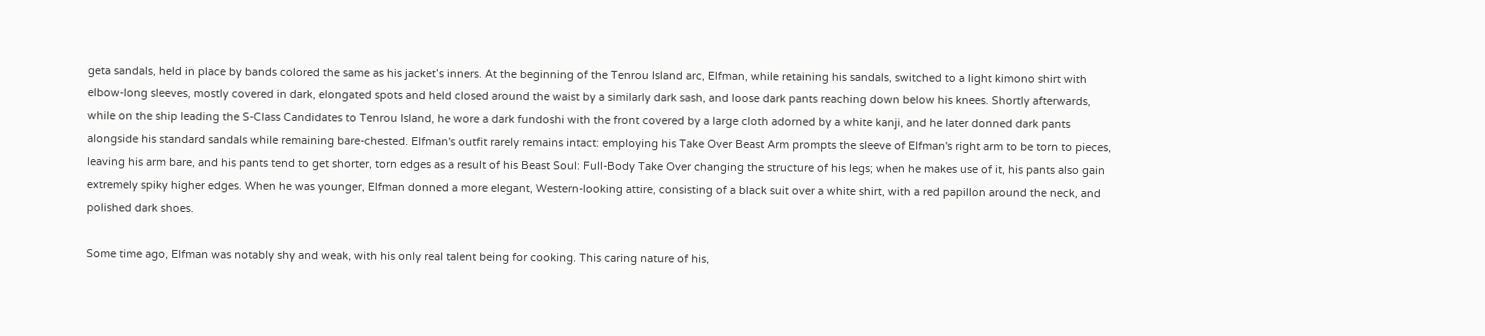geta sandals, held in place by bands colored the same as his jacket’s inners. At the beginning of the Tenrou Island arc, Elfman, while retaining his sandals, switched to a light kimono shirt with elbow-long sleeves, mostly covered in dark, elongated spots and held closed around the waist by a similarly dark sash, and loose dark pants reaching down below his knees. Shortly afterwards, while on the ship leading the S-Class Candidates to Tenrou Island, he wore a dark fundoshi with the front covered by a large cloth adorned by a white kanji, and he later donned dark pants alongside his standard sandals while remaining bare-chested. Elfman's outfit rarely remains intact: employing his Take Over Beast Arm prompts the sleeve of Elfman's right arm to be torn to pieces, leaving his arm bare, and his pants tend to get shorter, torn edges as a result of his Beast Soul: Full-Body Take Over changing the structure of his legs; when he makes use of it, his pants also gain extremely spiky higher edges. When he was younger, Elfman donned a more elegant, Western-looking attire, consisting of a black suit over a white shirt, with a red papillon around the neck, and polished dark shoes.

Some time ago, Elfman was notably shy and weak, with his only real talent being for cooking. This caring nature of his,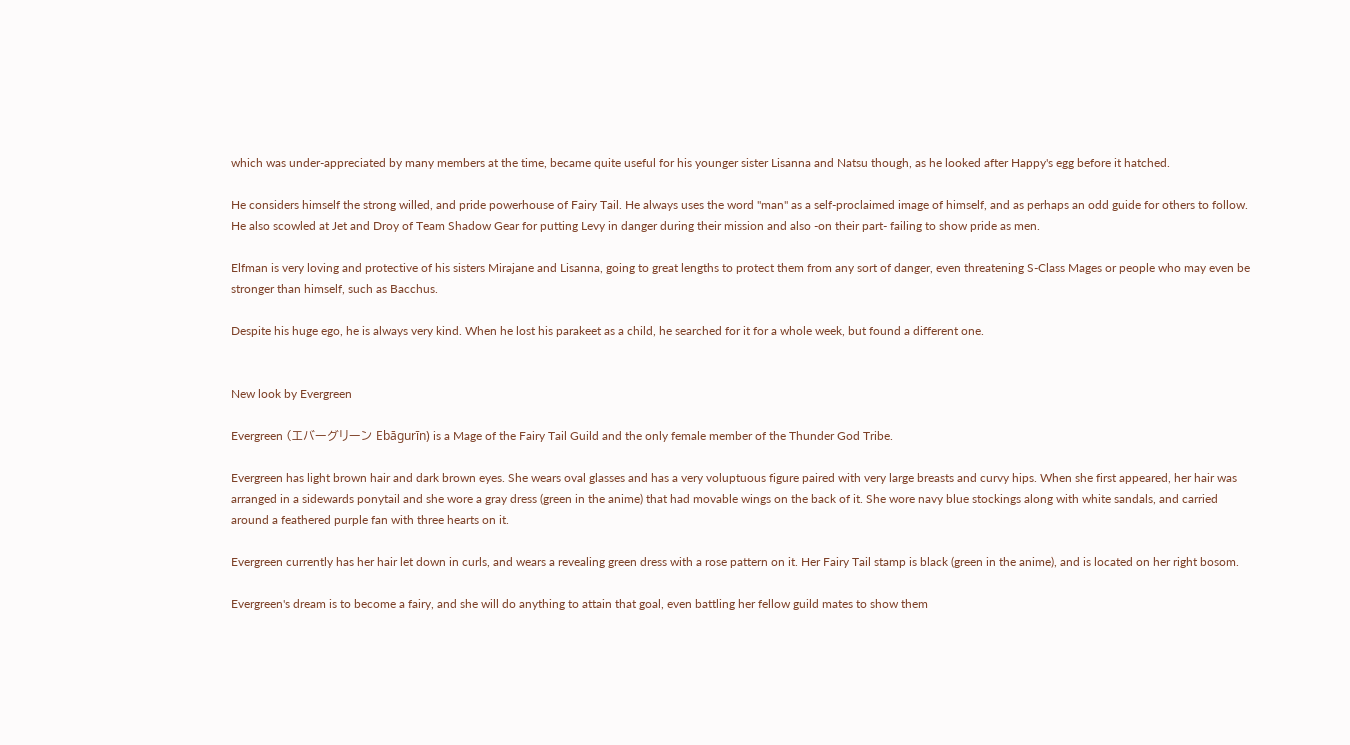which was under-appreciated by many members at the time, became quite useful for his younger sister Lisanna and Natsu though, as he looked after Happy's egg before it hatched.

He considers himself the strong willed, and pride powerhouse of Fairy Tail. He always uses the word "man" as a self-proclaimed image of himself, and as perhaps an odd guide for others to follow. He also scowled at Jet and Droy of Team Shadow Gear for putting Levy in danger during their mission and also -on their part- failing to show pride as men.

Elfman is very loving and protective of his sisters Mirajane and Lisanna, going to great lengths to protect them from any sort of danger, even threatening S-Class Mages or people who may even be stronger than himself, such as Bacchus.

Despite his huge ego, he is always very kind. When he lost his parakeet as a child, he searched for it for a whole week, but found a different one.


New look by Evergreen

Evergreen (エバーグリーン Ebāgurīn) is a Mage of the Fairy Tail Guild and the only female member of the Thunder God Tribe.

Evergreen has light brown hair and dark brown eyes. She wears oval glasses and has a very voluptuous figure paired with very large breasts and curvy hips. When she first appeared, her hair was arranged in a sidewards ponytail and she wore a gray dress (green in the anime) that had movable wings on the back of it. She wore navy blue stockings along with white sandals, and carried around a feathered purple fan with three hearts on it.

Evergreen currently has her hair let down in curls, and wears a revealing green dress with a rose pattern on it. Her Fairy Tail stamp is black (green in the anime), and is located on her right bosom.

Evergreen's dream is to become a fairy, and she will do anything to attain that goal, even battling her fellow guild mates to show them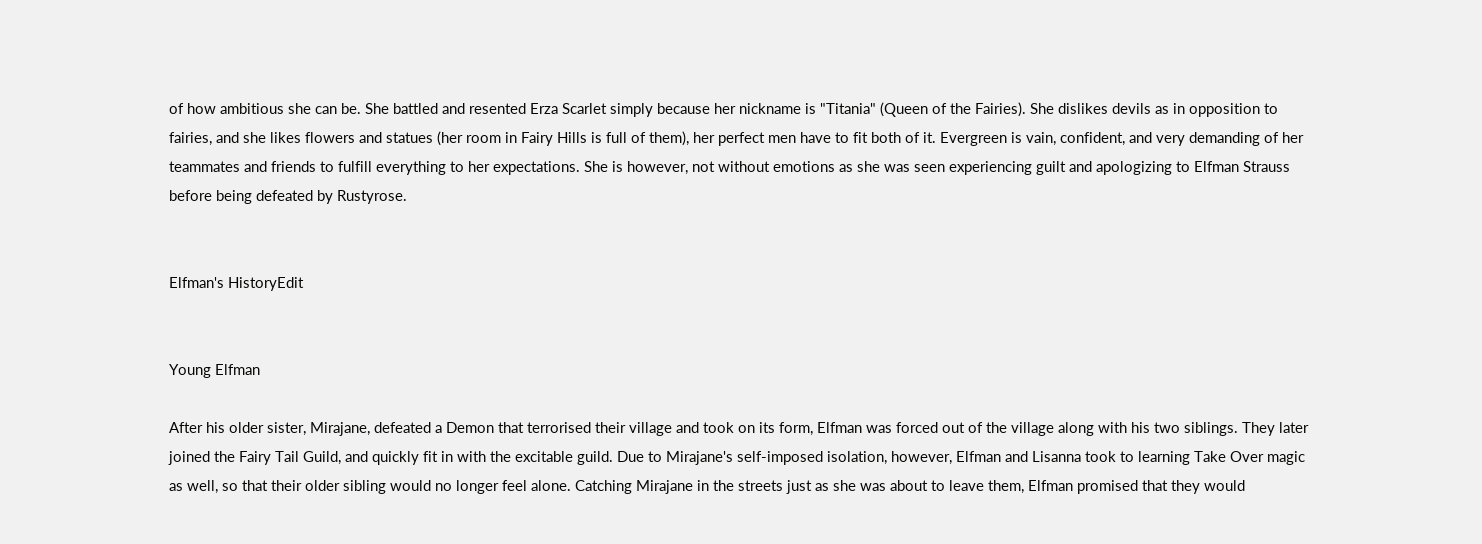of how ambitious she can be. She battled and resented Erza Scarlet simply because her nickname is "Titania" (Queen of the Fairies). She dislikes devils as in opposition to fairies, and she likes flowers and statues (her room in Fairy Hills is full of them), her perfect men have to fit both of it. Evergreen is vain, confident, and very demanding of her teammates and friends to fulfill everything to her expectations. She is however, not without emotions as she was seen experiencing guilt and apologizing to Elfman Strauss before being defeated by Rustyrose.


Elfman's HistoryEdit


Young Elfman

After his older sister, Mirajane, defeated a Demon that terrorised their village and took on its form, Elfman was forced out of the village along with his two siblings. They later joined the Fairy Tail Guild, and quickly fit in with the excitable guild. Due to Mirajane's self-imposed isolation, however, Elfman and Lisanna took to learning Take Over magic as well, so that their older sibling would no longer feel alone. Catching Mirajane in the streets just as she was about to leave them, Elfman promised that they would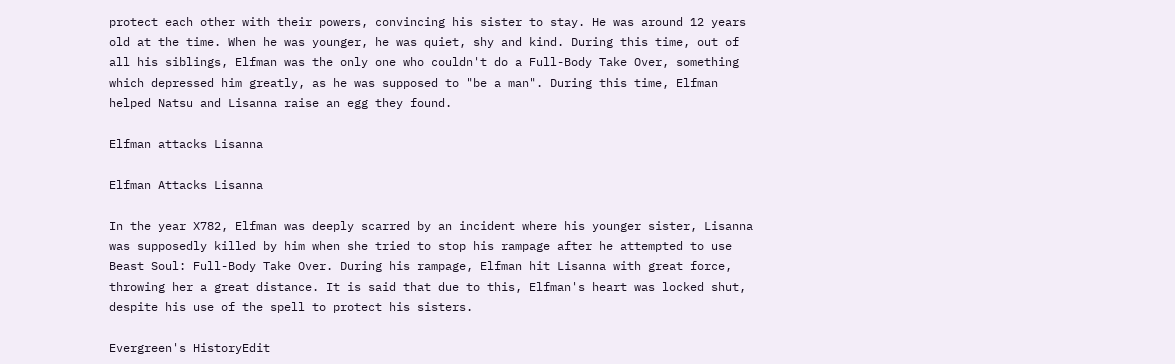protect each other with their powers, convincing his sister to stay. He was around 12 years old at the time. When he was younger, he was quiet, shy and kind. During this time, out of all his siblings, Elfman was the only one who couldn't do a Full-Body Take Over, something which depressed him greatly, as he was supposed to "be a man". During this time, Elfman helped Natsu and Lisanna raise an egg they found.

Elfman attacks Lisanna

Elfman Attacks Lisanna

In the year X782, Elfman was deeply scarred by an incident where his younger sister, Lisanna was supposedly killed by him when she tried to stop his rampage after he attempted to use Beast Soul: Full-Body Take Over. During his rampage, Elfman hit Lisanna with great force, throwing her a great distance. It is said that due to this, Elfman's heart was locked shut, despite his use of the spell to protect his sisters.

Evergreen's HistoryEdit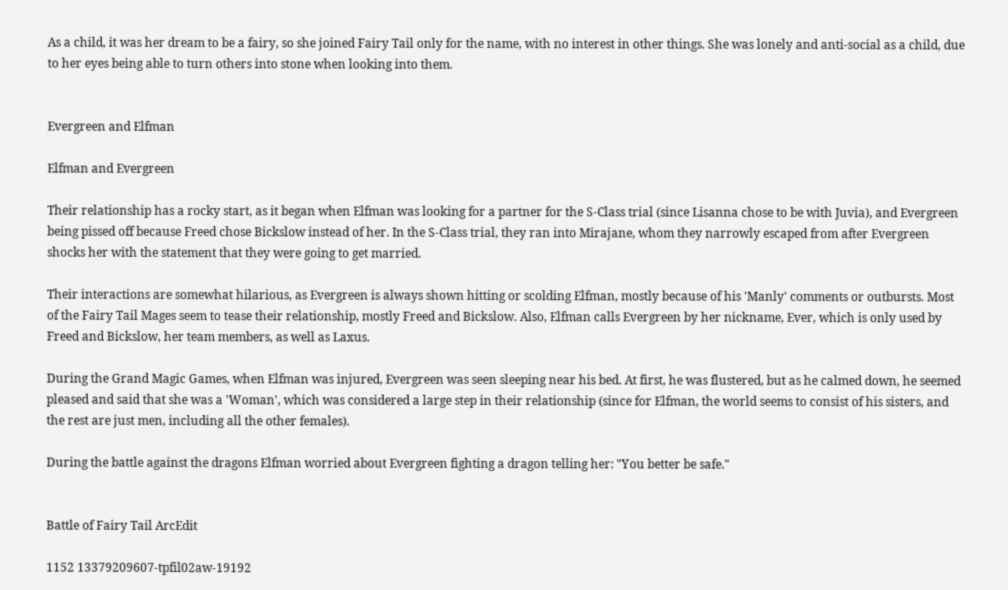As a child, it was her dream to be a fairy, so she joined Fairy Tail only for the name, with no interest in other things. She was lonely and anti-social as a child, due to her eyes being able to turn others into stone when looking into them.


Evergreen and Elfman

Elfman and Evergreen

Their relationship has a rocky start, as it began when Elfman was looking for a partner for the S-Class trial (since Lisanna chose to be with Juvia), and Evergreen being pissed off because Freed chose Bickslow instead of her. In the S-Class trial, they ran into Mirajane, whom they narrowly escaped from after Evergreen shocks her with the statement that they were going to get married.

Their interactions are somewhat hilarious, as Evergreen is always shown hitting or scolding Elfman, mostly because of his 'Manly' comments or outbursts. Most of the Fairy Tail Mages seem to tease their relationship, mostly Freed and Bickslow. Also, Elfman calls Evergreen by her nickname, Ever, which is only used by Freed and Bickslow, her team members, as well as Laxus.

During the Grand Magic Games, when Elfman was injured, Evergreen was seen sleeping near his bed. At first, he was flustered, but as he calmed down, he seemed pleased and said that she was a 'Woman', which was considered a large step in their relationship (since for Elfman, the world seems to consist of his sisters, and the rest are just men, including all the other females).

During the battle against the dragons Elfman worried about Evergreen fighting a dragon telling her: "You better be safe."


Battle of Fairy Tail ArcEdit

1152 13379209607-tpfil02aw-19192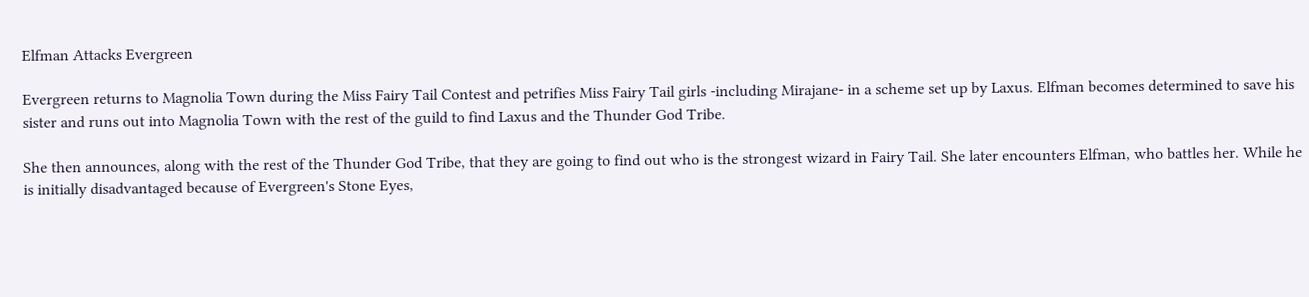Elfman Attacks Evergreen

Evergreen returns to Magnolia Town during the Miss Fairy Tail Contest and petrifies Miss Fairy Tail girls -including Mirajane- in a scheme set up by Laxus. Elfman becomes determined to save his sister and runs out into Magnolia Town with the rest of the guild to find Laxus and the Thunder God Tribe.

She then announces, along with the rest of the Thunder God Tribe, that they are going to find out who is the strongest wizard in Fairy Tail. She later encounters Elfman, who battles her. While he is initially disadvantaged because of Evergreen's Stone Eyes,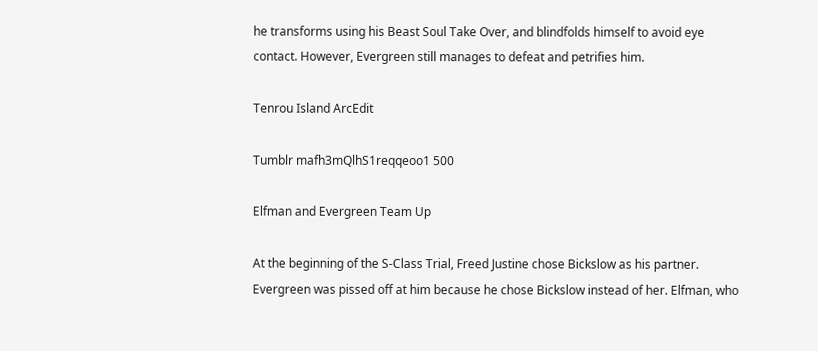he transforms using his Beast Soul Take Over, and blindfolds himself to avoid eye contact. However, Evergreen still manages to defeat and petrifies him.

Tenrou Island ArcEdit

Tumblr mafh3mQlhS1reqqeoo1 500

Elfman and Evergreen Team Up

At the beginning of the S-Class Trial, Freed Justine chose Bickslow as his partner. Evergreen was pissed off at him because he chose Bickslow instead of her. Elfman, who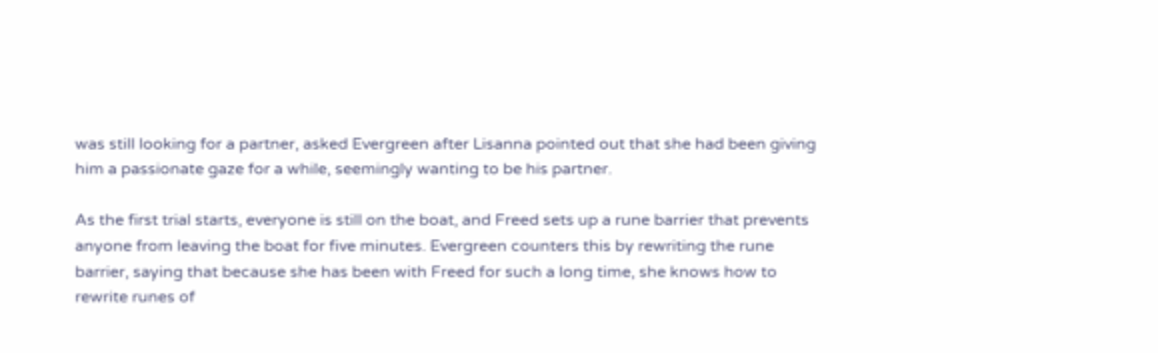was still looking for a partner, asked Evergreen after Lisanna pointed out that she had been giving him a passionate gaze for a while, seemingly wanting to be his partner.

As the first trial starts, everyone is still on the boat, and Freed sets up a rune barrier that prevents anyone from leaving the boat for five minutes. Evergreen counters this by rewriting the rune barrier, saying that because she has been with Freed for such a long time, she knows how to rewrite runes of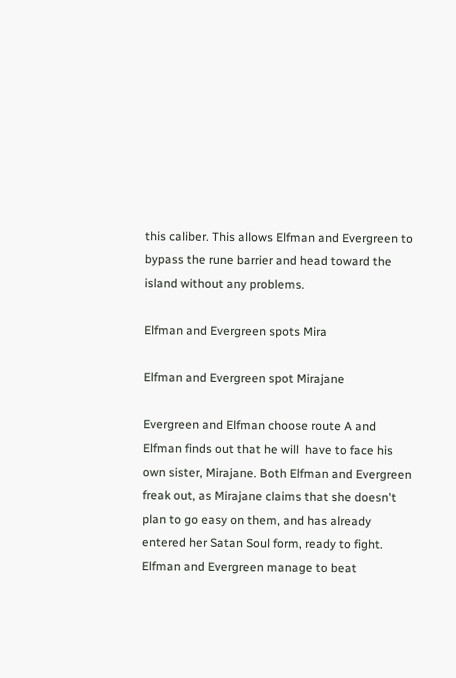this caliber. This allows Elfman and Evergreen to bypass the rune barrier and head toward the island without any problems.

Elfman and Evergreen spots Mira

Elfman and Evergreen spot Mirajane

Evergreen and Elfman choose route A and Elfman finds out that he will  have to face his own sister, Mirajane. Both Elfman and Evergreen freak out, as Mirajane claims that she doesn't plan to go easy on them, and has already entered her Satan Soul form, ready to fight. Elfman and Evergreen manage to beat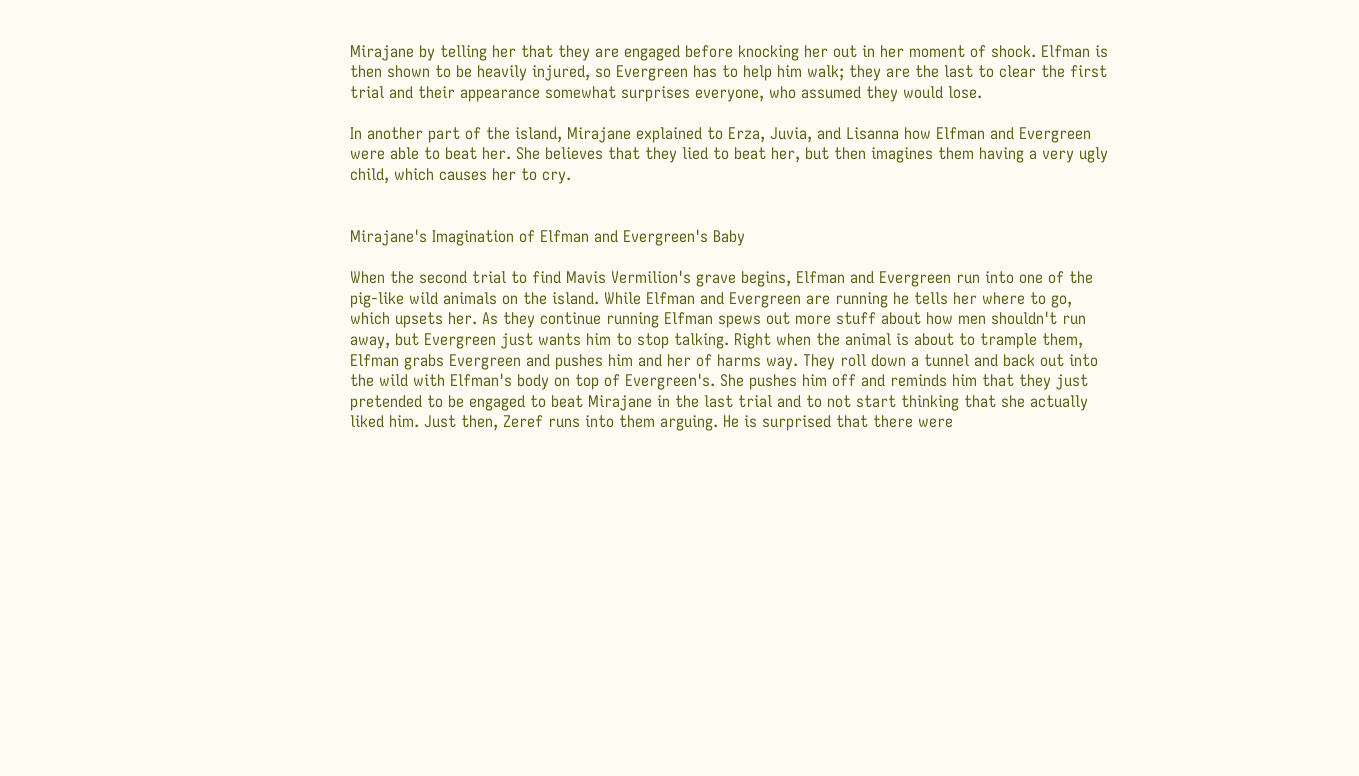Mirajane by telling her that they are engaged before knocking her out in her moment of shock. Elfman is then shown to be heavily injured, so Evergreen has to help him walk; they are the last to clear the first trial and their appearance somewhat surprises everyone, who assumed they would lose.

In another part of the island, Mirajane explained to Erza, Juvia, and Lisanna how Elfman and Evergreen were able to beat her. She believes that they lied to beat her, but then imagines them having a very ugly child, which causes her to cry.


Mirajane's Imagination of Elfman and Evergreen's Baby

When the second trial to find Mavis Vermilion's grave begins, Elfman and Evergreen run into one of the pig-like wild animals on the island. While Elfman and Evergreen are running he tells her where to go, which upsets her. As they continue running Elfman spews out more stuff about how men shouldn't run away, but Evergreen just wants him to stop talking. Right when the animal is about to trample them, Elfman grabs Evergreen and pushes him and her of harms way. They roll down a tunnel and back out into the wild with Elfman's body on top of Evergreen's. She pushes him off and reminds him that they just pretended to be engaged to beat Mirajane in the last trial and to not start thinking that she actually liked him. Just then, Zeref runs into them arguing. He is surprised that there were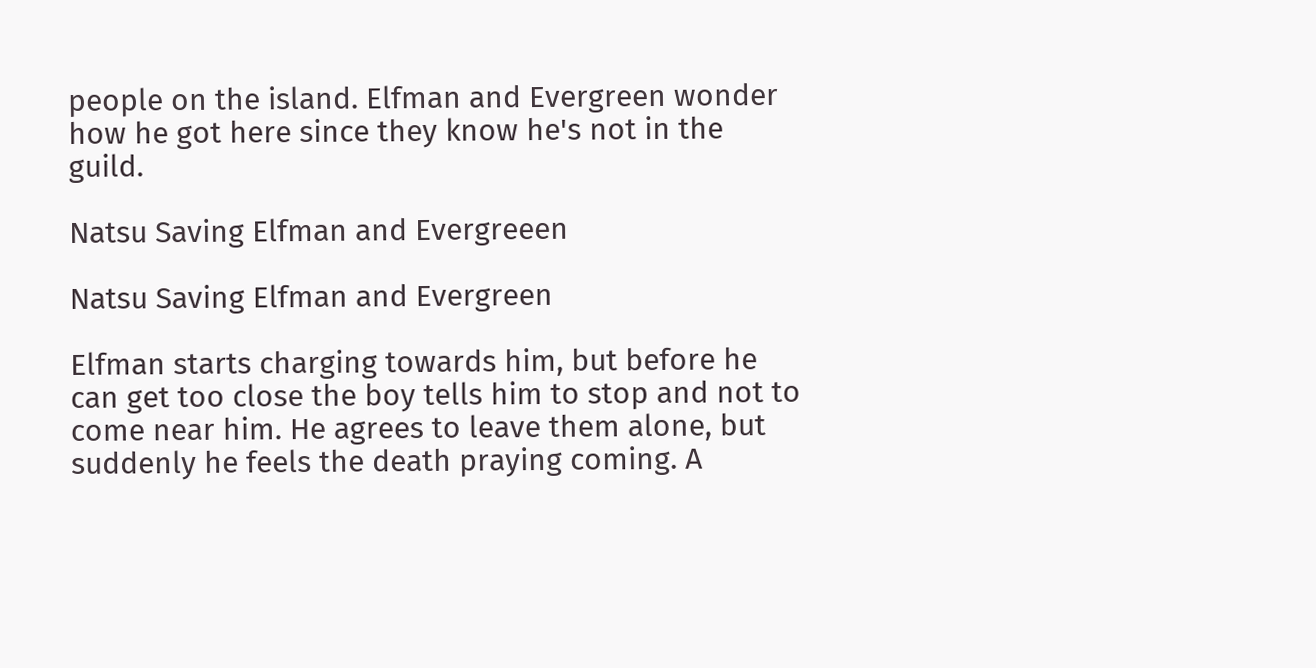people on the island. Elfman and Evergreen wonder how he got here since they know he's not in the guild.

Natsu Saving Elfman and Evergreeen

Natsu Saving Elfman and Evergreen

Elfman starts charging towards him, but before he can get too close the boy tells him to stop and not to come near him. He agrees to leave them alone, but suddenly he feels the death praying coming. A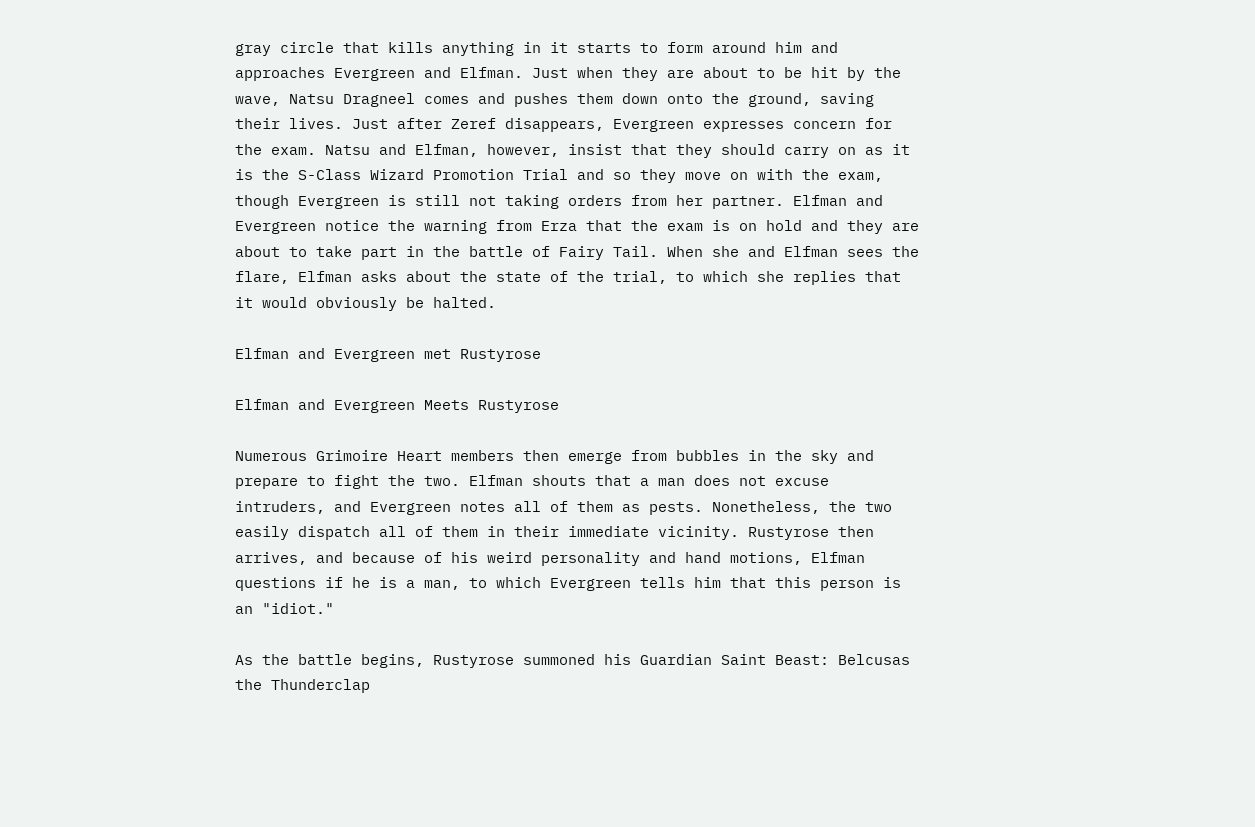gray circle that kills anything in it starts to form around him and approaches Evergreen and Elfman. Just when they are about to be hit by the wave, Natsu Dragneel comes and pushes them down onto the ground, saving their lives. Just after Zeref disappears, Evergreen expresses concern for the exam. Natsu and Elfman, however, insist that they should carry on as it is the S-Class Wizard Promotion Trial and so they move on with the exam, though Evergreen is still not taking orders from her partner. Elfman and Evergreen notice the warning from Erza that the exam is on hold and they are about to take part in the battle of Fairy Tail. When she and Elfman sees the flare, Elfman asks about the state of the trial, to which she replies that it would obviously be halted.

Elfman and Evergreen met Rustyrose

Elfman and Evergreen Meets Rustyrose

Numerous Grimoire Heart members then emerge from bubbles in the sky and prepare to fight the two. Elfman shouts that a man does not excuse intruders, and Evergreen notes all of them as pests. Nonetheless, the two easily dispatch all of them in their immediate vicinity. Rustyrose then arrives, and because of his weird personality and hand motions, Elfman questions if he is a man, to which Evergreen tells him that this person is an "idiot."

As the battle begins, Rustyrose summoned his Guardian Saint Beast: Belcusas the Thunderclap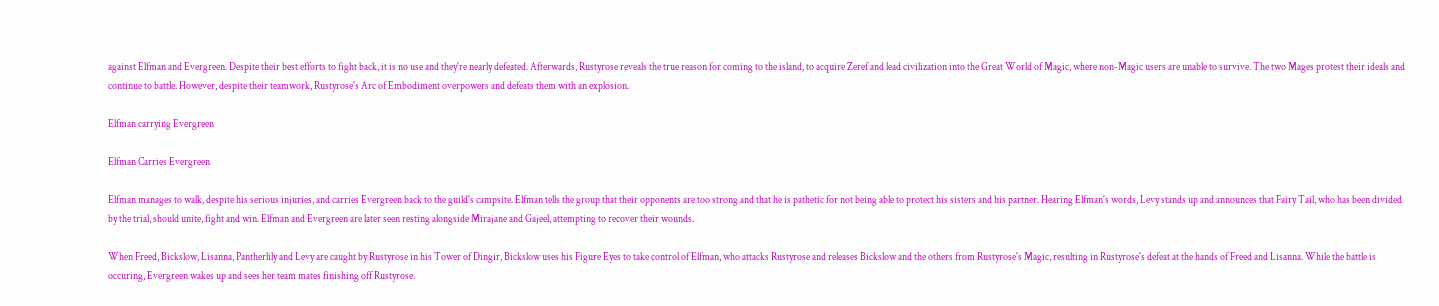against Elfman and Evergreen. Despite their best efforts to fight back, it is no use and they're nearly defeated. Afterwards, Rustyrose reveals the true reason for coming to the island, to acquire Zeref and lead civilization into the Great World of Magic, where non-Magic users are unable to survive. The two Mages protest their ideals and continue to battle. However, despite their teamwork, Rustyrose's Arc of Embodiment overpowers and defeats them with an explosion.

Elfman carrying Evergreen

Elfman Carries Evergreen

Elfman manages to walk, despite his serious injuries, and carries Evergreen back to the guild's campsite. Elfman tells the group that their opponents are too strong and that he is pathetic for not being able to protect his sisters and his partner. Hearing Elfman's words, Levy stands up and announces that Fairy Tail, who has been divided by the trial, should unite, fight and win. Elfman and Evergreen are later seen resting alongside Mirajane and Gajeel, attempting to recover their wounds.

When Freed, Bickslow, Lisanna, Pantherlily and Levy are caught by Rustyrose in his Tower of Dingir, Bickslow uses his Figure Eyes to take control of Elfman, who attacks Rustyrose and releases Bickslow and the others from Rustyrose's Magic, resulting in Rustyrose's defeat at the hands of Freed and Lisanna. While the battle is occuring, Evergreen wakes up and sees her team mates finishing off Rustyrose.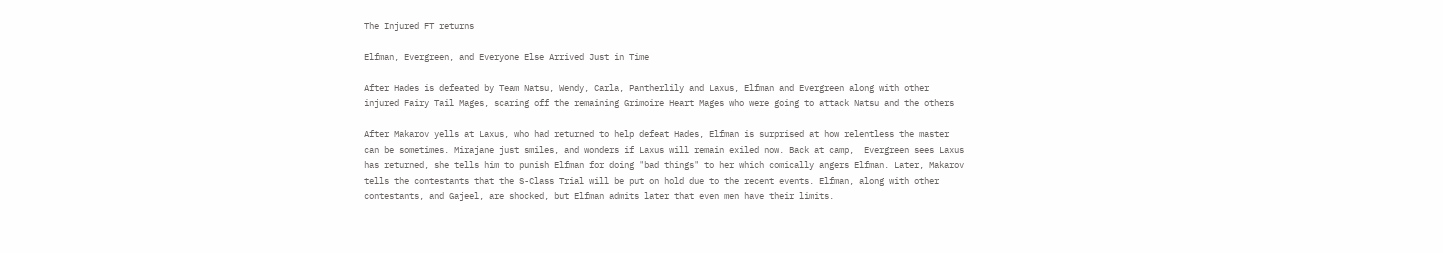The Injured FT returns

Elfman, Evergreen, and Everyone Else Arrived Just in Time

After Hades is defeated by Team Natsu, Wendy, Carla, Pantherlily and Laxus, Elfman and Evergreen along with other injured Fairy Tail Mages, scaring off the remaining Grimoire Heart Mages who were going to attack Natsu and the others

After Makarov yells at Laxus, who had returned to help defeat Hades, Elfman is surprised at how relentless the master can be sometimes. Mirajane just smiles, and wonders if Laxus will remain exiled now. Back at camp,  Evergreen sees Laxus has returned, she tells him to punish Elfman for doing "bad things" to her which comically angers Elfman. Later, Makarov tells the contestants that the S-Class Trial will be put on hold due to the recent events. Elfman, along with other contestants, and Gajeel, are shocked, but Elfman admits later that even men have their limits.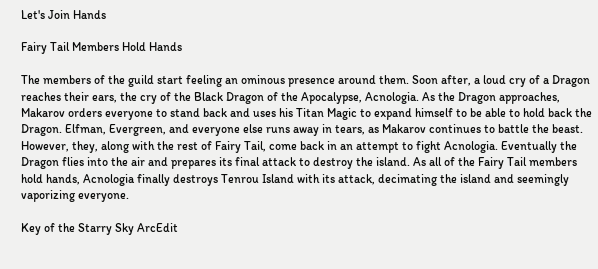Let's Join Hands

Fairy Tail Members Hold Hands

The members of the guild start feeling an ominous presence around them. Soon after, a loud cry of a Dragon reaches their ears, the cry of the Black Dragon of the Apocalypse, Acnologia. As the Dragon approaches, Makarov orders everyone to stand back and uses his Titan Magic to expand himself to be able to hold back the Dragon. Elfman, Evergreen, and everyone else runs away in tears, as Makarov continues to battle the beast. However, they, along with the rest of Fairy Tail, come back in an attempt to fight Acnologia. Eventually the Dragon flies into the air and prepares its final attack to destroy the island. As all of the Fairy Tail members hold hands, Acnologia finally destroys Tenrou Island with its attack, decimating the island and seemingly vaporizing everyone.

Key of the Starry Sky ArcEdit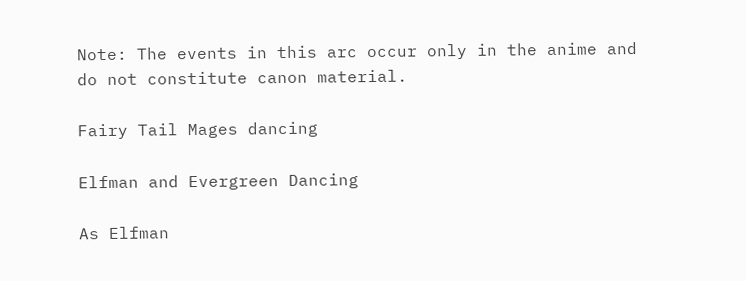Note: The events in this arc occur only in the anime and do not constitute canon material.

Fairy Tail Mages dancing

Elfman and Evergreen Dancing

As Elfman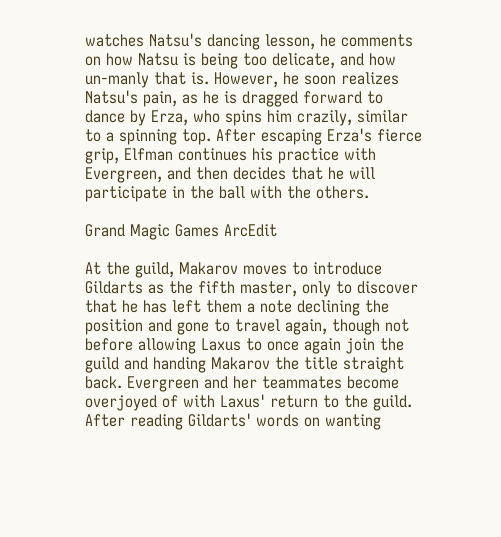watches Natsu's dancing lesson, he comments on how Natsu is being too delicate, and how un-manly that is. However, he soon realizes Natsu's pain, as he is dragged forward to dance by Erza, who spins him crazily, similar to a spinning top. After escaping Erza's fierce grip, Elfman continues his practice with Evergreen, and then decides that he will participate in the ball with the others.

Grand Magic Games ArcEdit

At the guild, Makarov moves to introduce Gildarts as the fifth master, only to discover that he has left them a note declining the position and gone to travel again, though not before allowing Laxus to once again join the guild and handing Makarov the title straight back. Evergreen and her teammates become overjoyed of with Laxus' return to the guild. After reading Gildarts' words on wanting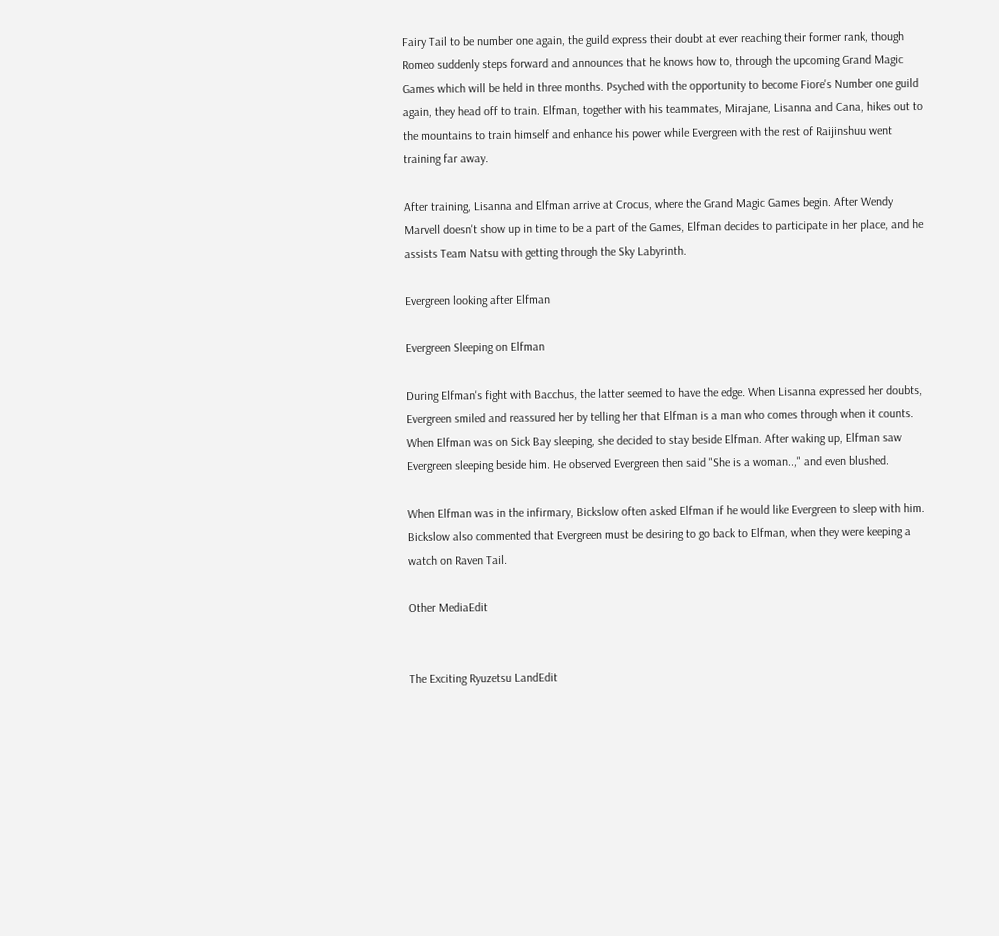Fairy Tail to be number one again, the guild express their doubt at ever reaching their former rank, though Romeo suddenly steps forward and announces that he knows how to, through the upcoming Grand Magic Games which will be held in three months. Psyched with the opportunity to become Fiore's Number one guild again, they head off to train. Elfman, together with his teammates, Mirajane, Lisanna and Cana, hikes out to the mountains to train himself and enhance his power while Evergreen with the rest of Raijinshuu went training far away.

After training, Lisanna and Elfman arrive at Crocus, where the Grand Magic Games begin. After Wendy Marvell doesn't show up in time to be a part of the Games, Elfman decides to participate in her place, and he assists Team Natsu with getting through the Sky Labyrinth.

Evergreen looking after Elfman

Evergreen Sleeping on Elfman

During Elfman's fight with Bacchus, the latter seemed to have the edge. When Lisanna expressed her doubts, Evergreen smiled and reassured her by telling her that Elfman is a man who comes through when it counts. When Elfman was on Sick Bay sleeping, she decided to stay beside Elfman. After waking up, Elfman saw Evergreen sleeping beside him. He observed Evergreen then said "She is a woman..," and even blushed.

When Elfman was in the infirmary, Bickslow often asked Elfman if he would like Evergreen to sleep with him. Bickslow also commented that Evergreen must be desiring to go back to Elfman, when they were keeping a watch on Raven Tail.

Other MediaEdit


The Exciting Ryuzetsu LandEdit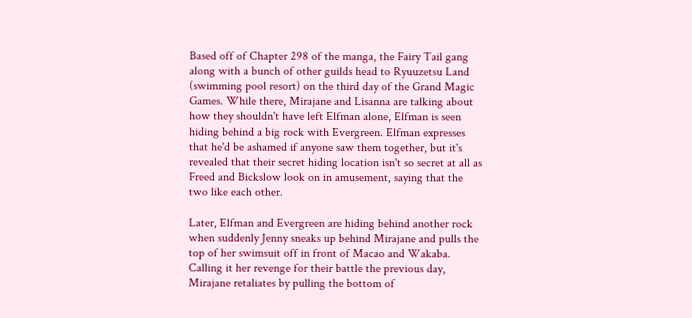Based off of Chapter 298 of the manga, the Fairy Tail gang along with a bunch of other guilds head to Ryuuzetsu Land (swimming pool resort) on the third day of the Grand Magic Games. While there, Mirajane and Lisanna are talking about how they shouldn't have left Elfman alone, Elfman is seen hiding behind a big rock with Evergreen. Elfman expresses that he'd be ashamed if anyone saw them together, but it's revealed that their secret hiding location isn't so secret at all as Freed and Bickslow look on in amusement, saying that the two like each other.

Later, Elfman and Evergreen are hiding behind another rock when suddenly Jenny sneaks up behind Mirajane and pulls the top of her swimsuit off in front of Macao and Wakaba. Calling it her revenge for their battle the previous day, Mirajane retaliates by pulling the bottom of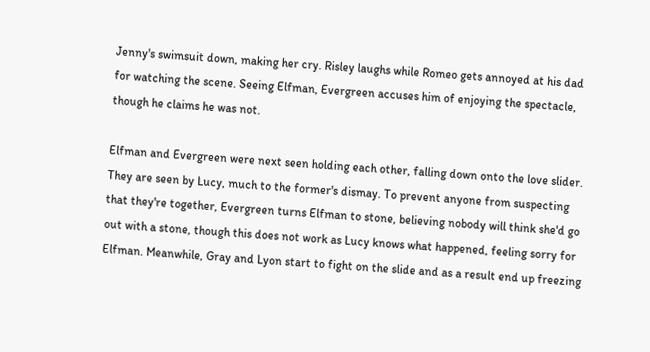Jenny's swimsuit down, making her cry. Risley laughs while Romeo gets annoyed at his dad for watching the scene. Seeing Elfman, Evergreen accuses him of enjoying the spectacle, though he claims he was not.

Elfman and Evergreen were next seen holding each other, falling down onto the love slider. They are seen by Lucy, much to the former's dismay. To prevent anyone from suspecting that they're together, Evergreen turns Elfman to stone, believing nobody will think she'd go out with a stone, though this does not work as Lucy knows what happened, feeling sorry for Elfman. Meanwhile, Gray and Lyon start to fight on the slide and as a result end up freezing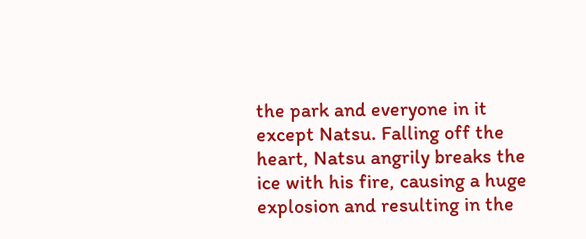the park and everyone in it except Natsu. Falling off the heart, Natsu angrily breaks the ice with his fire, causing a huge explosion and resulting in the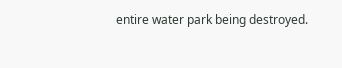entire water park being destroyed.